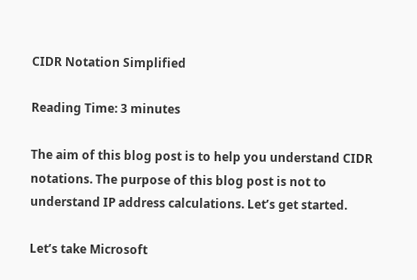CIDR Notation Simplified

Reading Time: 3 minutes

The aim of this blog post is to help you understand CIDR notations. The purpose of this blog post is not to understand IP address calculations. Let’s get started.

Let’s take Microsoft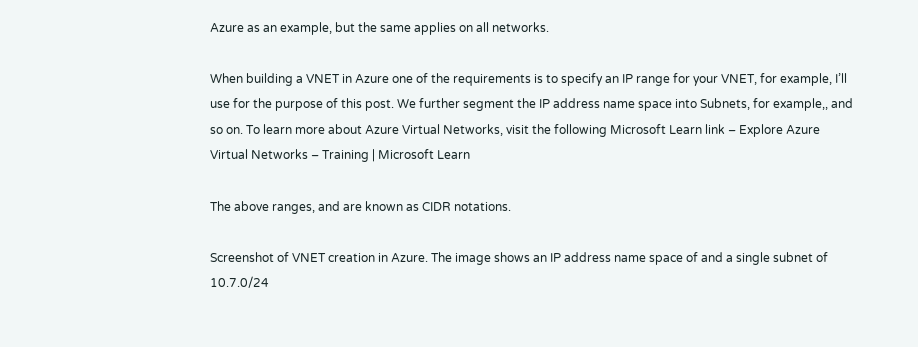Azure as an example, but the same applies on all networks.

When building a VNET in Azure one of the requirements is to specify an IP range for your VNET, for example, I’ll use for the purpose of this post. We further segment the IP address name space into Subnets, for example,, and so on. To learn more about Azure Virtual Networks, visit the following Microsoft Learn link – Explore Azure Virtual Networks – Training | Microsoft Learn

The above ranges, and are known as CIDR notations.

Screenshot of VNET creation in Azure. The image shows an IP address name space of and a single subnet of 10.7.0/24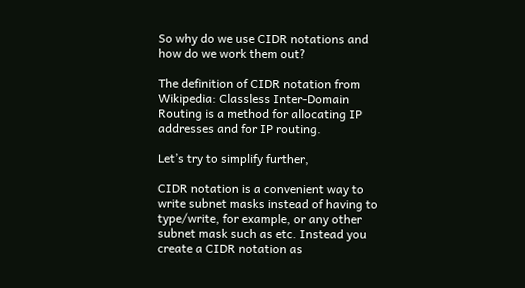So why do we use CIDR notations and how do we work them out?

The definition of CIDR notation from Wikipedia: Classless Inter-Domain Routing is a method for allocating IP addresses and for IP routing.

Let’s try to simplify further,

CIDR notation is a convenient way to write subnet masks instead of having to type/write, for example, or any other subnet mask such as etc. Instead you create a CIDR notation as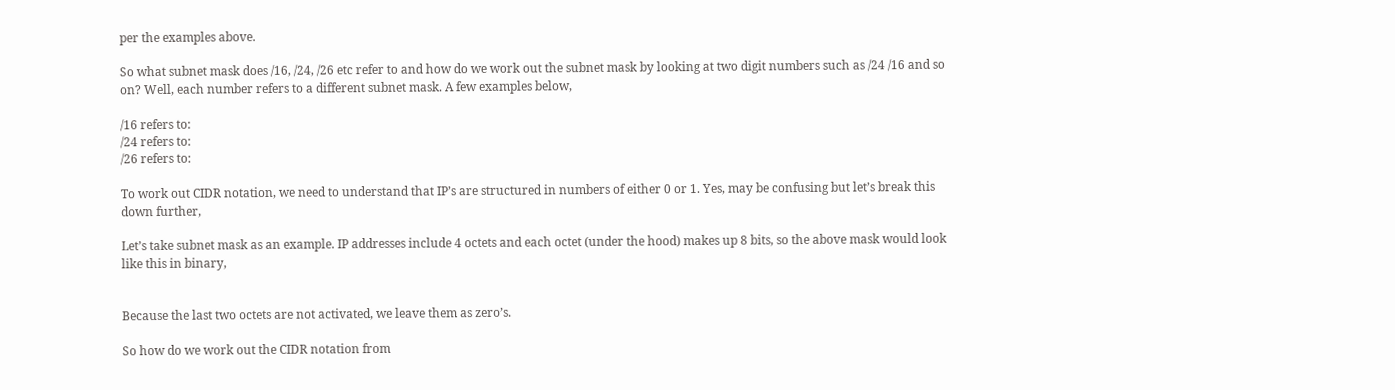per the examples above.

So what subnet mask does /16, /24, /26 etc refer to and how do we work out the subnet mask by looking at two digit numbers such as /24 /16 and so on? Well, each number refers to a different subnet mask. A few examples below,

/16 refers to:
/24 refers to:
/26 refers to:

To work out CIDR notation, we need to understand that IP’s are structured in numbers of either 0 or 1. Yes, may be confusing but let’s break this down further,

Let’s take subnet mask as an example. IP addresses include 4 octets and each octet (under the hood) makes up 8 bits, so the above mask would look like this in binary,


Because the last two octets are not activated, we leave them as zero’s.

So how do we work out the CIDR notation from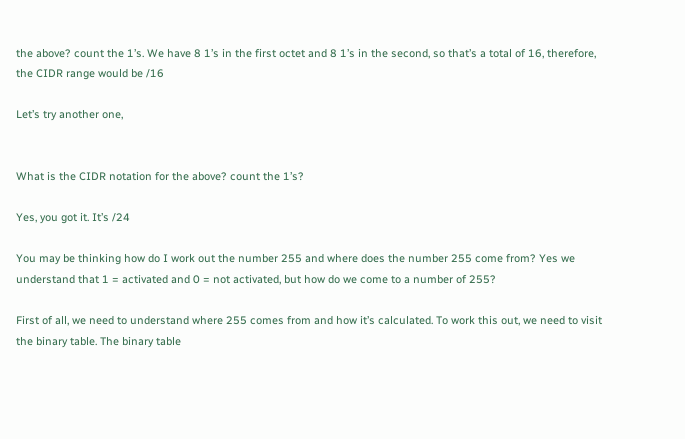the above? count the 1’s. We have 8 1’s in the first octet and 8 1’s in the second, so that’s a total of 16, therefore, the CIDR range would be /16

Let’s try another one,


What is the CIDR notation for the above? count the 1’s?

Yes, you got it. It’s /24

You may be thinking how do I work out the number 255 and where does the number 255 come from? Yes we understand that 1 = activated and 0 = not activated, but how do we come to a number of 255?

First of all, we need to understand where 255 comes from and how it’s calculated. To work this out, we need to visit the binary table. The binary table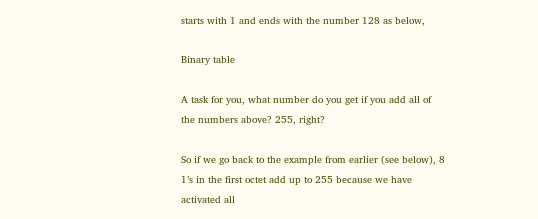starts with 1 and ends with the number 128 as below,

Binary table

A task for you, what number do you get if you add all of the numbers above? 255, right?

So if we go back to the example from earlier (see below), 8 1’s in the first octet add up to 255 because we have activated all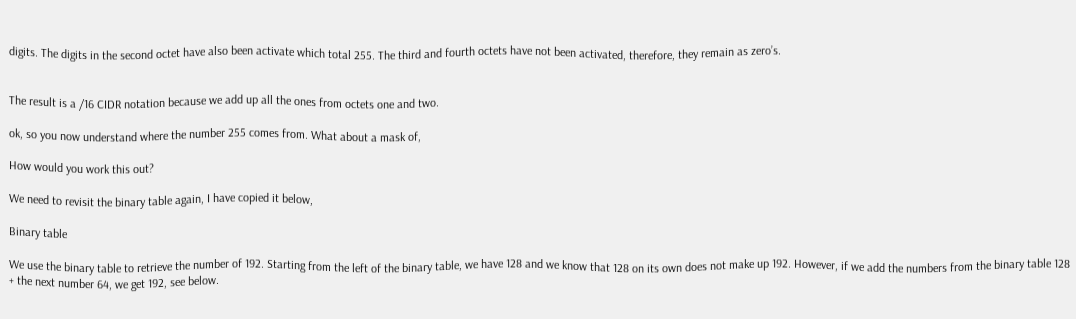digits. The digits in the second octet have also been activate which total 255. The third and fourth octets have not been activated, therefore, they remain as zero’s.


The result is a /16 CIDR notation because we add up all the ones from octets one and two.

ok, so you now understand where the number 255 comes from. What about a mask of,

How would you work this out?

We need to revisit the binary table again, I have copied it below,

Binary table

We use the binary table to retrieve the number of 192. Starting from the left of the binary table, we have 128 and we know that 128 on its own does not make up 192. However, if we add the numbers from the binary table 128 + the next number 64, we get 192, see below.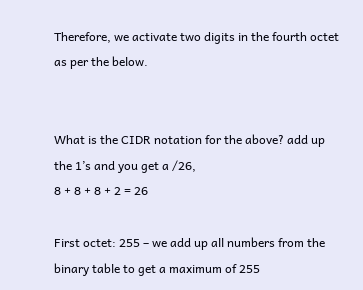Therefore, we activate two digits in the fourth octet as per the below.


What is the CIDR notation for the above? add up the 1’s and you get a /26,
8 + 8 + 8 + 2 = 26

First octet: 255 – we add up all numbers from the binary table to get a maximum of 255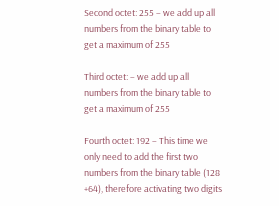Second octet: 255 – we add up all numbers from the binary table to get a maximum of 255

Third octet: – we add up all numbers from the binary table to get a maximum of 255

Fourth octet: 192 – This time we only need to add the first two numbers from the binary table (128 +64), therefore activating two digits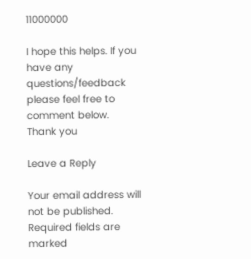11000000

I hope this helps. If you have any questions/feedback please feel free to comment below. Thank you

Leave a Reply

Your email address will not be published. Required fields are marked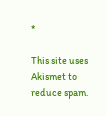*

This site uses Akismet to reduce spam.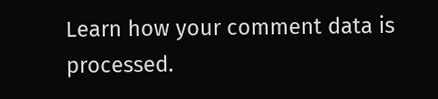Learn how your comment data is processed.